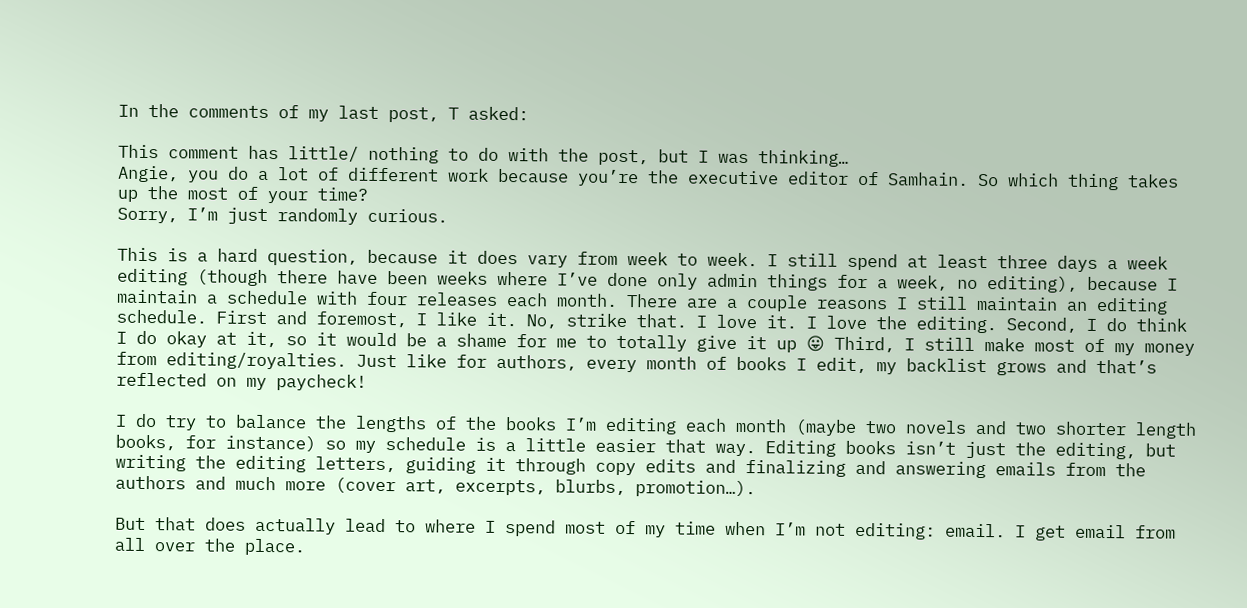In the comments of my last post, T asked:

This comment has little/ nothing to do with the post, but I was thinking…
Angie, you do a lot of different work because you’re the executive editor of Samhain. So which thing takes up the most of your time?
Sorry, I’m just randomly curious.

This is a hard question, because it does vary from week to week. I still spend at least three days a week editing (though there have been weeks where I’ve done only admin things for a week, no editing), because I maintain a schedule with four releases each month. There are a couple reasons I still maintain an editing schedule. First and foremost, I like it. No, strike that. I love it. I love the editing. Second, I do think I do okay at it, so it would be a shame for me to totally give it up 😛 Third, I still make most of my money from editing/royalties. Just like for authors, every month of books I edit, my backlist grows and that’s reflected on my paycheck!

I do try to balance the lengths of the books I’m editing each month (maybe two novels and two shorter length books, for instance) so my schedule is a little easier that way. Editing books isn’t just the editing, but writing the editing letters, guiding it through copy edits and finalizing and answering emails from the authors and much more (cover art, excerpts, blurbs, promotion…).

But that does actually lead to where I spend most of my time when I’m not editing: email. I get email from all over the place.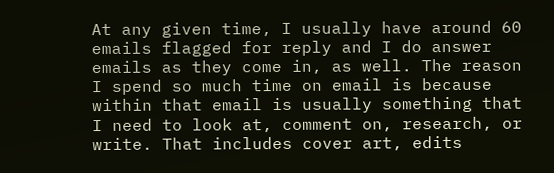At any given time, I usually have around 60 emails flagged for reply and I do answer emails as they come in, as well. The reason I spend so much time on email is because within that email is usually something that I need to look at, comment on, research, or write. That includes cover art, edits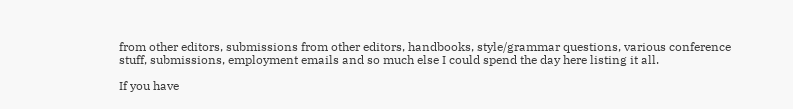from other editors, submissions from other editors, handbooks, style/grammar questions, various conference stuff, submissions, employment emails and so much else I could spend the day here listing it all.

If you have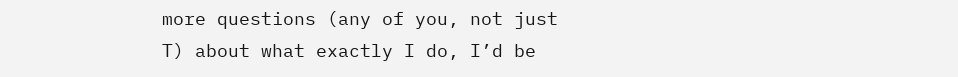more questions (any of you, not just T) about what exactly I do, I’d be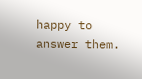happy to answer them.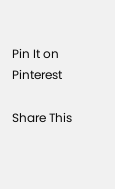Pin It on Pinterest

Share This